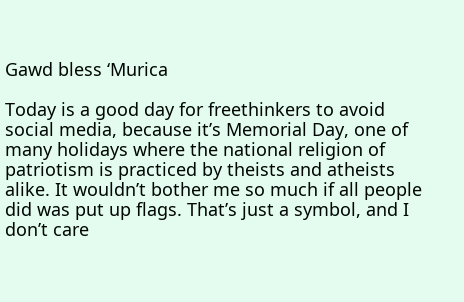Gawd bless ‘Murica

Today is a good day for freethinkers to avoid social media, because it’s Memorial Day, one of many holidays where the national religion of patriotism is practiced by theists and atheists alike. It wouldn’t bother me so much if all people did was put up flags. That’s just a symbol, and I don’t care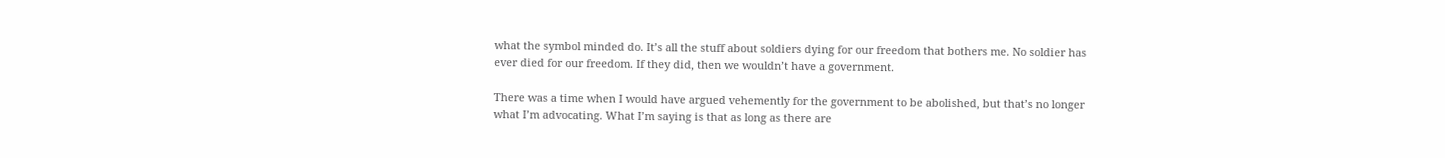what the symbol minded do. It’s all the stuff about soldiers dying for our freedom that bothers me. No soldier has ever died for our freedom. If they did, then we wouldn’t have a government.

There was a time when I would have argued vehemently for the government to be abolished, but that’s no longer what I’m advocating. What I’m saying is that as long as there are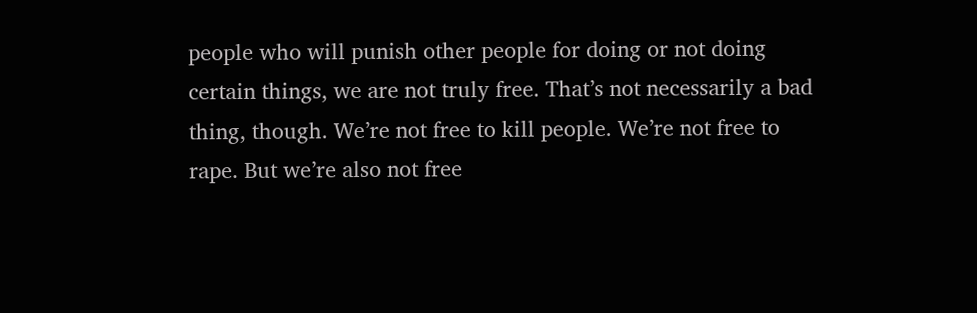people who will punish other people for doing or not doing certain things, we are not truly free. That’s not necessarily a bad thing, though. We’re not free to kill people. We’re not free to rape. But we’re also not free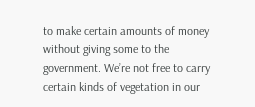to make certain amounts of money without giving some to the government. We’re not free to carry certain kinds of vegetation in our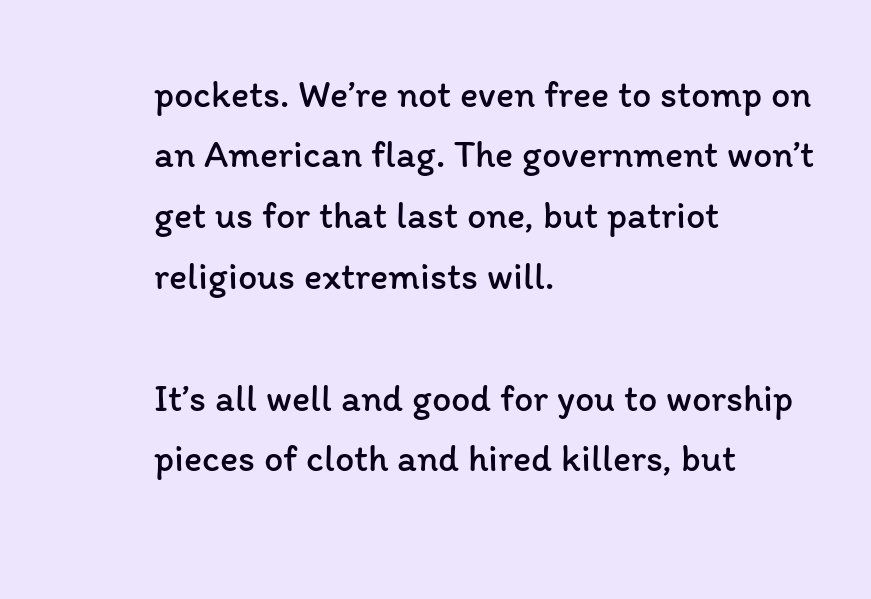pockets. We’re not even free to stomp on an American flag. The government won’t get us for that last one, but patriot religious extremists will.

It’s all well and good for you to worship pieces of cloth and hired killers, but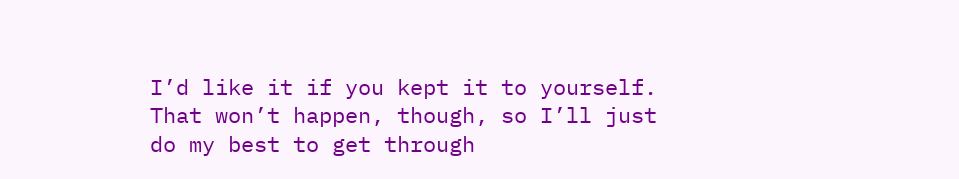I’d like it if you kept it to yourself. That won’t happen, though, so I’ll just do my best to get through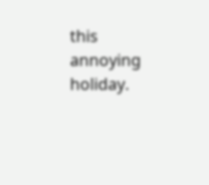this annoying holiday.